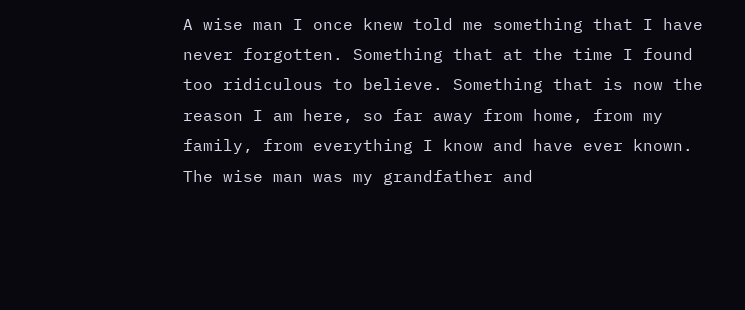A wise man I once knew told me something that I have never forgotten. Something that at the time I found too ridiculous to believe. Something that is now the reason I am here, so far away from home, from my family, from everything I know and have ever known. The wise man was my grandfather and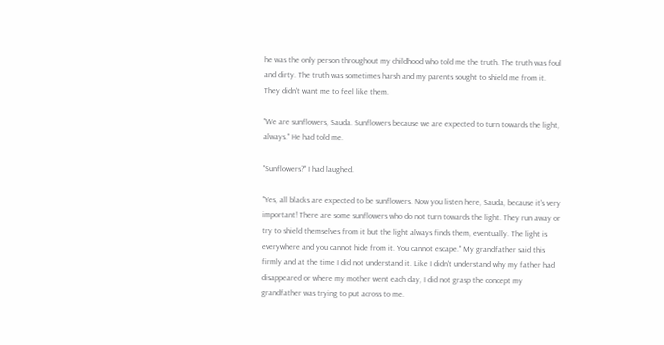he was the only person throughout my childhood who told me the truth. The truth was foul and dirty. The truth was sometimes harsh and my parents sought to shield me from it. They didn't want me to feel like them.

"We are sunflowers, Sauda. Sunflowers because we are expected to turn towards the light, always." He had told me.

"Sunflowers?" I had laughed.

"Yes, all blacks are expected to be sunflowers. Now you listen here, Sauda, because it's very important! There are some sunflowers who do not turn towards the light. They run away or try to shield themselves from it but the light always finds them, eventually. The light is everywhere and you cannot hide from it. You cannot escape." My grandfather said this firmly and at the time I did not understand it. Like I didn't understand why my father had disappeared or where my mother went each day, I did not grasp the concept my grandfather was trying to put across to me.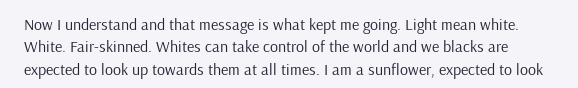Now I understand and that message is what kept me going. Light mean white. White. Fair-skinned. Whites can take control of the world and we blacks are expected to look up towards them at all times. I am a sunflower, expected to look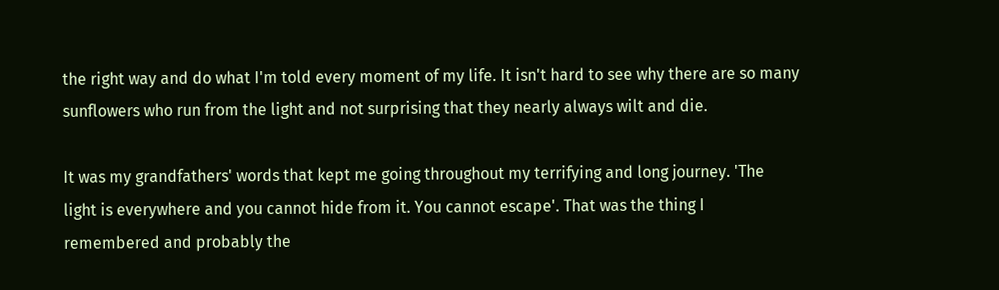the right way and do what I'm told every moment of my life. It isn't hard to see why there are so many sunflowers who run from the light and not surprising that they nearly always wilt and die.

It was my grandfathers' words that kept me going throughout my terrifying and long journey. 'The light is everywhere and you cannot hide from it. You cannot escape'. That was the thing I remembered and probably the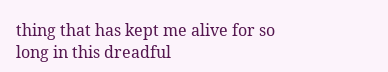thing that has kept me alive for so long in this dreadful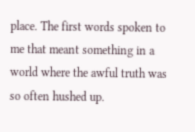place. The first words spoken to me that meant something in a world where the awful truth was so often hushed up.